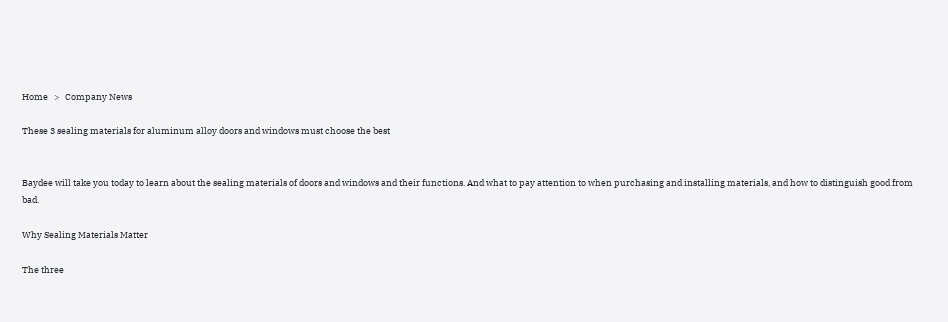Home   >   Company News

These 3 sealing materials for aluminum alloy doors and windows must choose the best


Baydee will take you today to learn about the sealing materials of doors and windows and their functions. And what to pay attention to when purchasing and installing materials, and how to distinguish good from bad.

Why Sealing Materials Matter

The three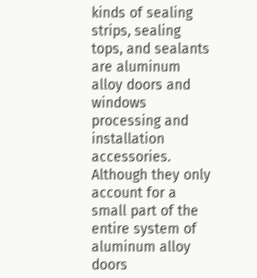kinds of sealing strips, sealing tops, and sealants are aluminum alloy doors and windows processing and installation accessories. Although they only account for a small part of the entire system of aluminum alloy doors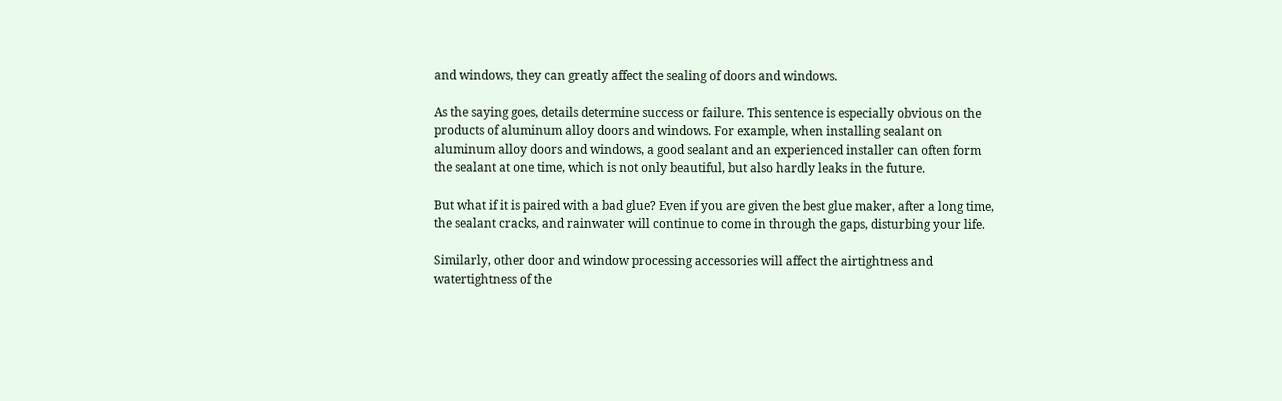and windows, they can greatly affect the sealing of doors and windows.

As the saying goes, details determine success or failure. This sentence is especially obvious on the products of aluminum alloy doors and windows. For example, when installing sealant on aluminum alloy doors and windows, a good sealant and an experienced installer can often form the sealant at one time, which is not only beautiful, but also hardly leaks in the future.

But what if it is paired with a bad glue? Even if you are given the best glue maker, after a long time, the sealant cracks, and rainwater will continue to come in through the gaps, disturbing your life.

Similarly, other door and window processing accessories will affect the airtightness and watertightness of the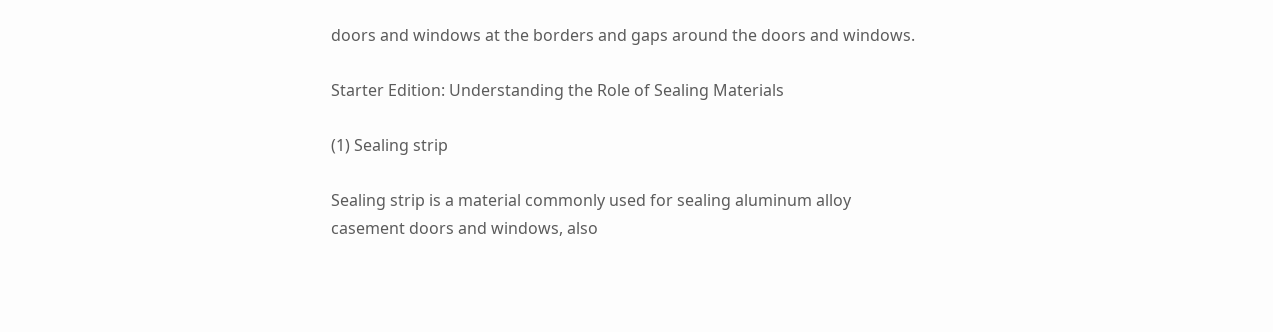doors and windows at the borders and gaps around the doors and windows.

Starter Edition: Understanding the Role of Sealing Materials

(1) Sealing strip

Sealing strip is a material commonly used for sealing aluminum alloy casement doors and windows, also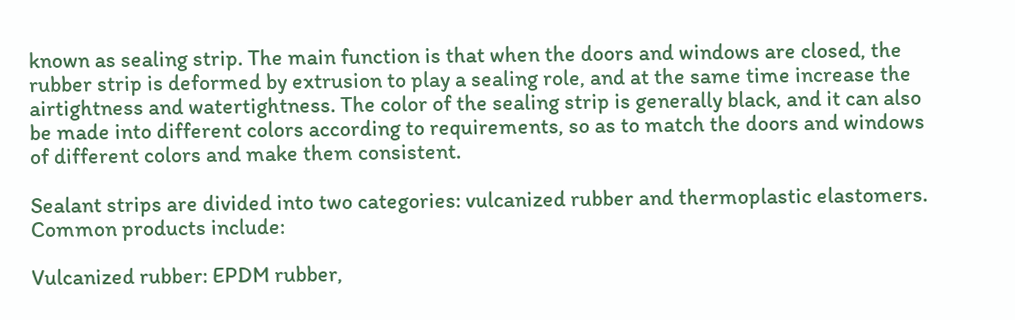known as sealing strip. The main function is that when the doors and windows are closed, the rubber strip is deformed by extrusion to play a sealing role, and at the same time increase the airtightness and watertightness. The color of the sealing strip is generally black, and it can also be made into different colors according to requirements, so as to match the doors and windows of different colors and make them consistent.

Sealant strips are divided into two categories: vulcanized rubber and thermoplastic elastomers. Common products include:

Vulcanized rubber: EPDM rubber,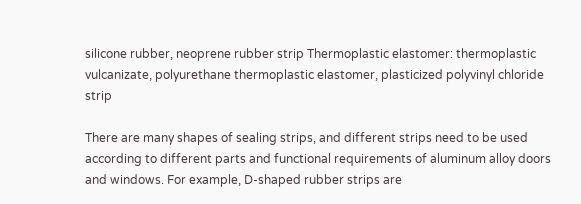silicone rubber, neoprene rubber strip Thermoplastic elastomer: thermoplastic vulcanizate, polyurethane thermoplastic elastomer, plasticized polyvinyl chloride strip

There are many shapes of sealing strips, and different strips need to be used according to different parts and functional requirements of aluminum alloy doors and windows. For example, D-shaped rubber strips are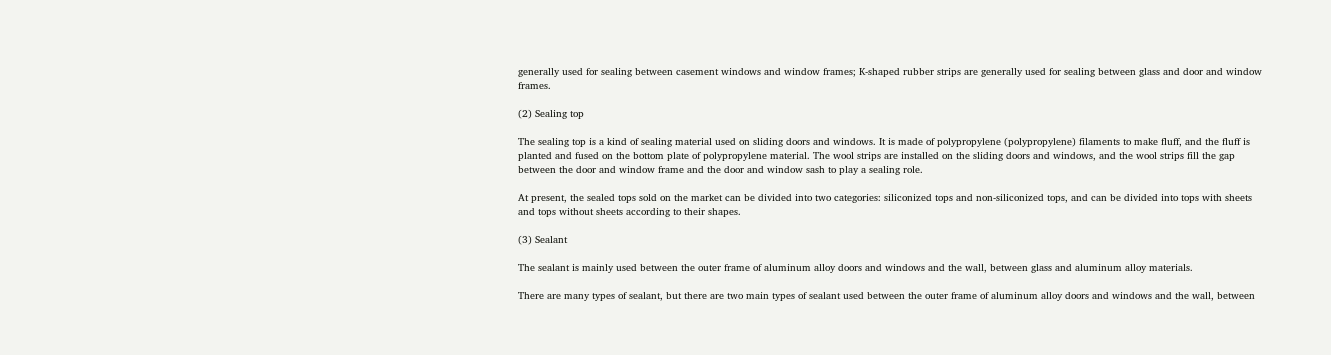generally used for sealing between casement windows and window frames; K-shaped rubber strips are generally used for sealing between glass and door and window frames.

(2) Sealing top

The sealing top is a kind of sealing material used on sliding doors and windows. It is made of polypropylene (polypropylene) filaments to make fluff, and the fluff is planted and fused on the bottom plate of polypropylene material. The wool strips are installed on the sliding doors and windows, and the wool strips fill the gap between the door and window frame and the door and window sash to play a sealing role.

At present, the sealed tops sold on the market can be divided into two categories: siliconized tops and non-siliconized tops, and can be divided into tops with sheets and tops without sheets according to their shapes.

(3) Sealant

The sealant is mainly used between the outer frame of aluminum alloy doors and windows and the wall, between glass and aluminum alloy materials.

There are many types of sealant, but there are two main types of sealant used between the outer frame of aluminum alloy doors and windows and the wall, between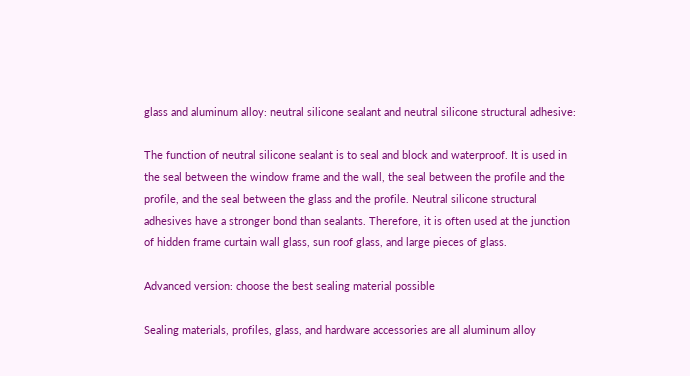glass and aluminum alloy: neutral silicone sealant and neutral silicone structural adhesive:

The function of neutral silicone sealant is to seal and block and waterproof. It is used in the seal between the window frame and the wall, the seal between the profile and the profile, and the seal between the glass and the profile. Neutral silicone structural adhesives have a stronger bond than sealants. Therefore, it is often used at the junction of hidden frame curtain wall glass, sun roof glass, and large pieces of glass.

Advanced version: choose the best sealing material possible

Sealing materials, profiles, glass, and hardware accessories are all aluminum alloy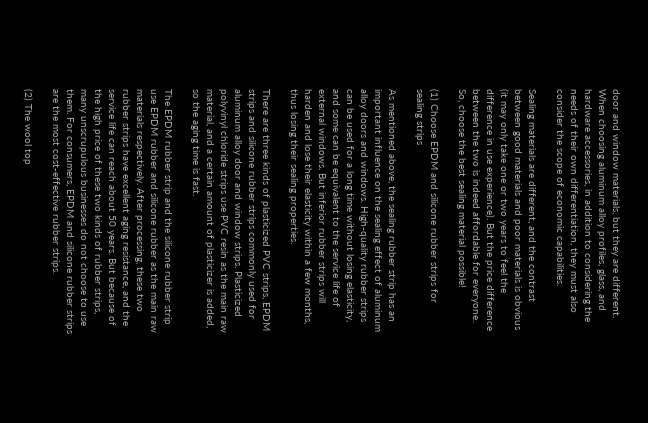door and window materials, but they are different. When choosing aluminum alloy profiles, glass, and hardware accessories, in addition to considering the needs of their own differentiation, they must also consider the scope of economic capabilities.

Sealing materials are different, and the contrast between good materials and poor materials is obvious (it may only take one or two years to feel the difference in use experience). But the price difference between the two is indeed affordable for everyone. So, choose the best sealing material possible!

(1) Choose EPDM and silicone rubber strips for sealing strips

As mentioned above, the sealing rubber strip has an important influence on the sealing effect of aluminum alloy doors and windows. High-quality rubber strips can be used for a long time without losing elasticity, and some can be equivalent to the service life of external windows. But inferior rubber strips will harden and lose their elasticity within a few months, thus losing their sealing properties.

There are three kinds of plasticized PVC strips, EPDM strips and silicone rubber strips commonly used for aluminum alloy door and window strips. Plasticized polyvinyl chloride strips use PVC resin as the main raw material, and a certain amount of plasticizer is added, so the aging time is fast.

The EPDM rubber strip and the silicone rubber strip use EPDM rubber and silicone rubber as the main raw materials respectively. After processing, these two rubber strips have excellent aging resistance, and the service life can reach about 50 years. But because of the high price of these two kinds of rubber strips, many unscrupulous businesses do not choose to use them. For consumers, EPDM and silicone rubber strips are the most cost-effective rubber strips.

(2) The wool top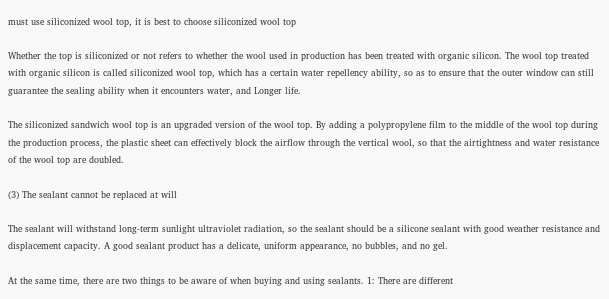must use siliconized wool top, it is best to choose siliconized wool top

Whether the top is siliconized or not refers to whether the wool used in production has been treated with organic silicon. The wool top treated with organic silicon is called siliconized wool top, which has a certain water repellency ability, so as to ensure that the outer window can still guarantee the sealing ability when it encounters water, and Longer life.

The siliconized sandwich wool top is an upgraded version of the wool top. By adding a polypropylene film to the middle of the wool top during the production process, the plastic sheet can effectively block the airflow through the vertical wool, so that the airtightness and water resistance of the wool top are doubled.

(3) The sealant cannot be replaced at will

The sealant will withstand long-term sunlight ultraviolet radiation, so the sealant should be a silicone sealant with good weather resistance and displacement capacity. A good sealant product has a delicate, uniform appearance, no bubbles, and no gel.

At the same time, there are two things to be aware of when buying and using sealants. 1: There are different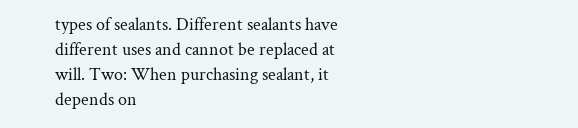types of sealants. Different sealants have different uses and cannot be replaced at will. Two: When purchasing sealant, it depends on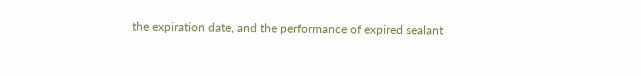the expiration date, and the performance of expired sealant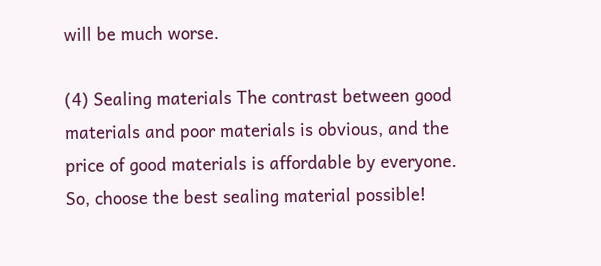will be much worse.

(4) Sealing materials The contrast between good materials and poor materials is obvious, and the price of good materials is affordable by everyone. So, choose the best sealing material possible!